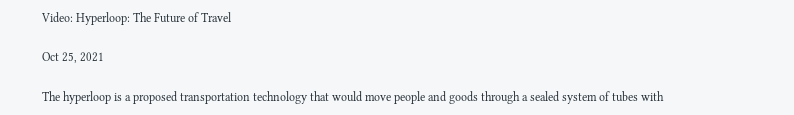Video: Hyperloop: The Future of Travel

Oct 25, 2021

The hyperloop is a proposed transportation technology that would move people and goods through a sealed system of tubes with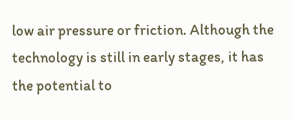low air pressure or friction. Although the technology is still in early stages, it has the potential to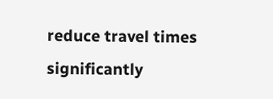reduce travel times significantly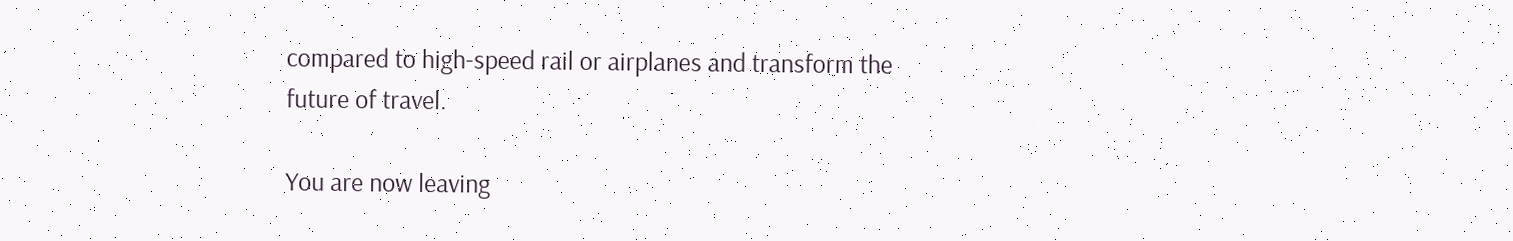compared to high-speed rail or airplanes and transform the future of travel.

You are now leaving